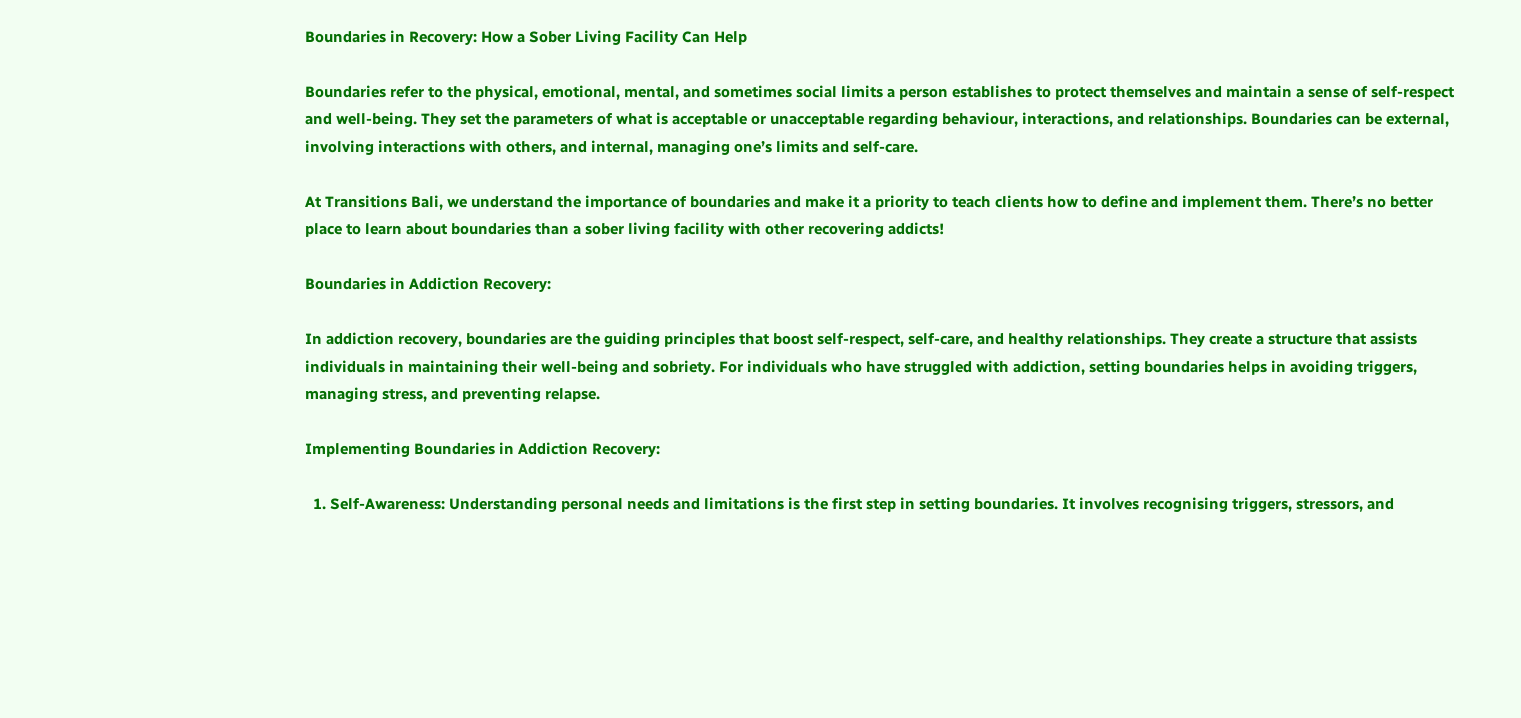Boundaries in Recovery: How a Sober Living Facility Can Help

Boundaries refer to the physical, emotional, mental, and sometimes social limits a person establishes to protect themselves and maintain a sense of self-respect and well-being. They set the parameters of what is acceptable or unacceptable regarding behaviour, interactions, and relationships. Boundaries can be external, involving interactions with others, and internal, managing one’s limits and self-care.

At Transitions Bali, we understand the importance of boundaries and make it a priority to teach clients how to define and implement them. There’s no better place to learn about boundaries than a sober living facility with other recovering addicts!

Boundaries in Addiction Recovery:

In addiction recovery, boundaries are the guiding principles that boost self-respect, self-care, and healthy relationships. They create a structure that assists individuals in maintaining their well-being and sobriety. For individuals who have struggled with addiction, setting boundaries helps in avoiding triggers, managing stress, and preventing relapse.

Implementing Boundaries in Addiction Recovery:

  1. Self-Awareness: Understanding personal needs and limitations is the first step in setting boundaries. It involves recognising triggers, stressors, and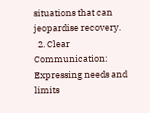situations that can jeopardise recovery.
  2. Clear Communication: Expressing needs and limits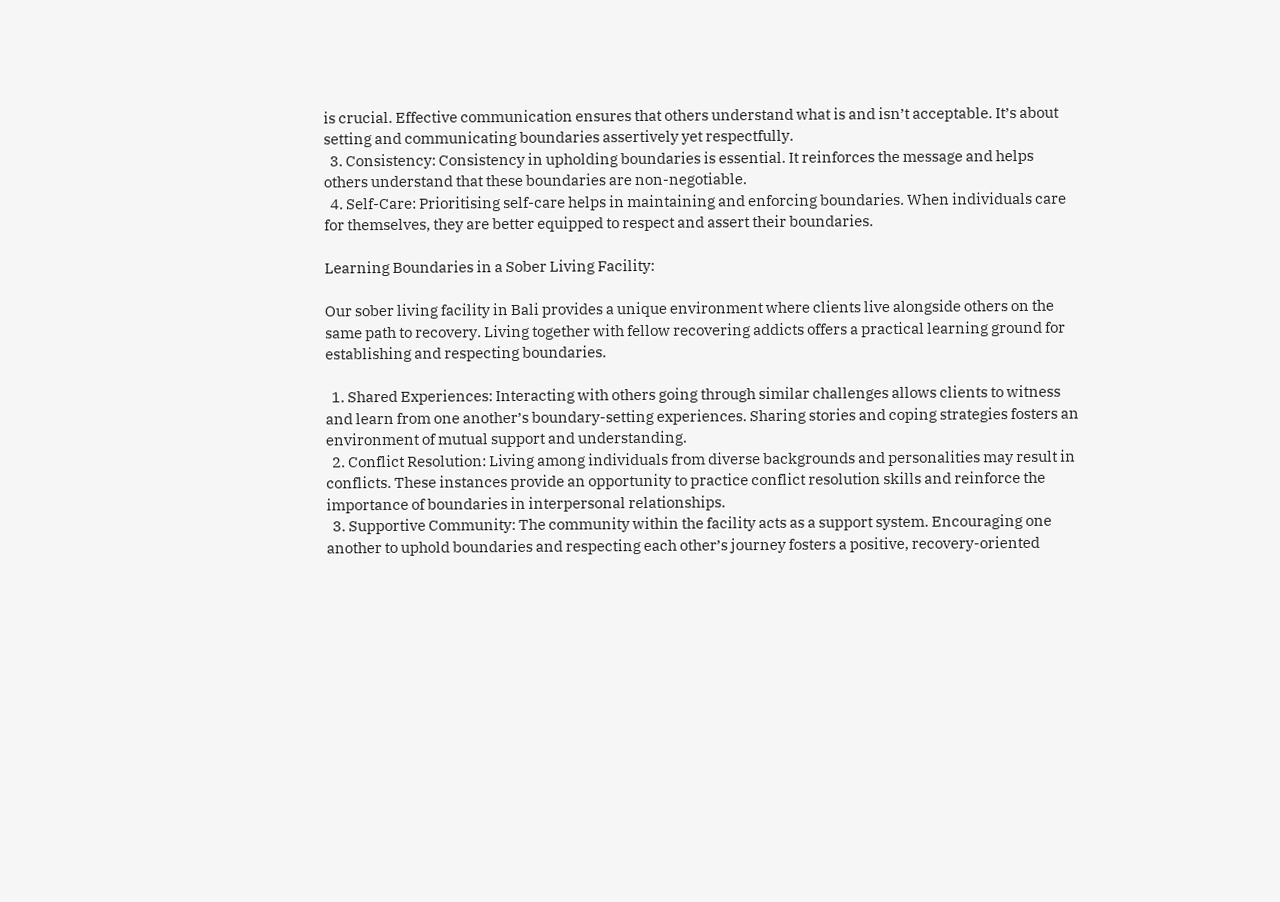is crucial. Effective communication ensures that others understand what is and isn’t acceptable. It’s about setting and communicating boundaries assertively yet respectfully.
  3. Consistency: Consistency in upholding boundaries is essential. It reinforces the message and helps others understand that these boundaries are non-negotiable.
  4. Self-Care: Prioritising self-care helps in maintaining and enforcing boundaries. When individuals care for themselves, they are better equipped to respect and assert their boundaries.

Learning Boundaries in a Sober Living Facility:

Our sober living facility in Bali provides a unique environment where clients live alongside others on the same path to recovery. Living together with fellow recovering addicts offers a practical learning ground for establishing and respecting boundaries.

  1. Shared Experiences: Interacting with others going through similar challenges allows clients to witness and learn from one another’s boundary-setting experiences. Sharing stories and coping strategies fosters an environment of mutual support and understanding.
  2. Conflict Resolution: Living among individuals from diverse backgrounds and personalities may result in conflicts. These instances provide an opportunity to practice conflict resolution skills and reinforce the importance of boundaries in interpersonal relationships.
  3. Supportive Community: The community within the facility acts as a support system. Encouraging one another to uphold boundaries and respecting each other’s journey fosters a positive, recovery-oriented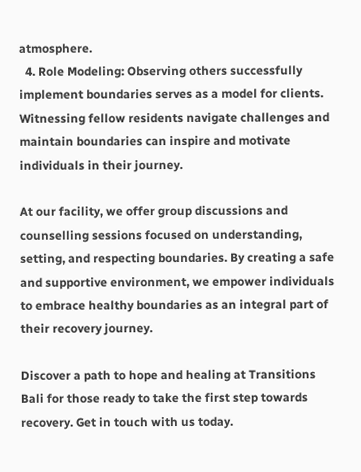atmosphere.
  4. Role Modeling: Observing others successfully implement boundaries serves as a model for clients. Witnessing fellow residents navigate challenges and maintain boundaries can inspire and motivate individuals in their journey.

At our facility, we offer group discussions and counselling sessions focused on understanding, setting, and respecting boundaries. By creating a safe and supportive environment, we empower individuals to embrace healthy boundaries as an integral part of their recovery journey.

Discover a path to hope and healing at Transitions Bali for those ready to take the first step towards recovery. Get in touch with us today.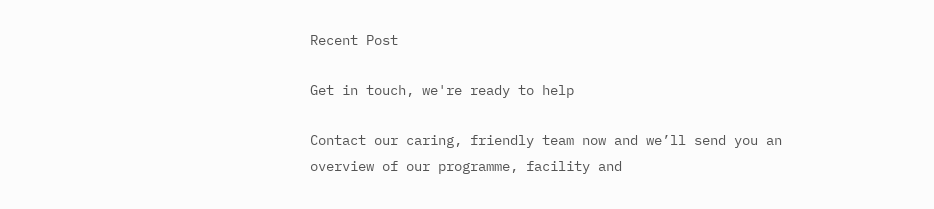Recent Post

Get in touch, we're ready to help

Contact our caring, friendly team now and we’ll send you an overview of our programme, facility and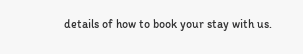details of how to book your stay with us.